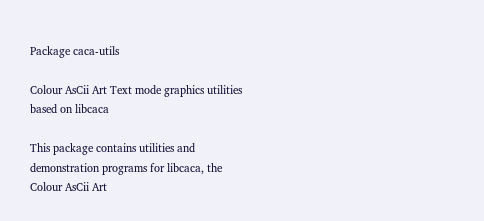Package caca-utils

Colour AsCii Art Text mode graphics utilities based on libcaca

This package contains utilities and demonstration programs for libcaca, the
Colour AsCii Art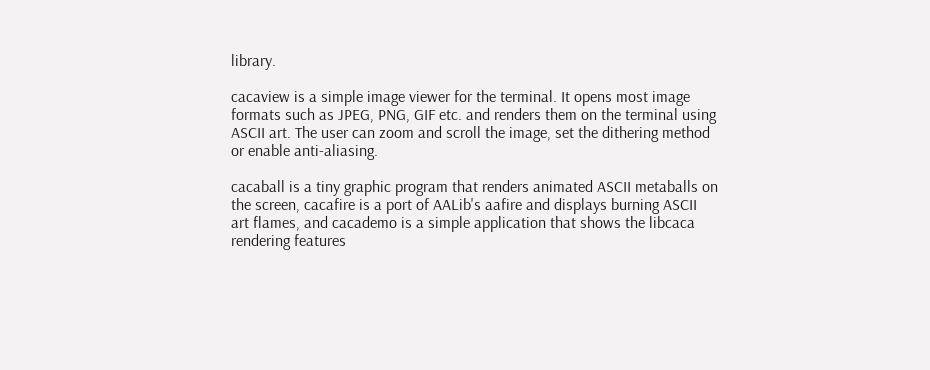library.

cacaview is a simple image viewer for the terminal. It opens most image
formats such as JPEG, PNG, GIF etc. and renders them on the terminal using
ASCII art. The user can zoom and scroll the image, set the dithering method
or enable anti-aliasing.

cacaball is a tiny graphic program that renders animated ASCII metaballs on
the screen, cacafire is a port of AALib's aafire and displays burning ASCII
art flames, and cacademo is a simple application that shows the libcaca
rendering features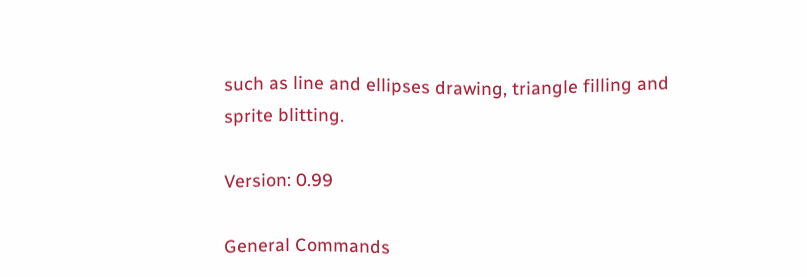such as line and ellipses drawing, triangle filling and
sprite blitting.

Version: 0.99

General Commands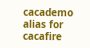cacademo alias for cacafire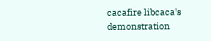cacafire libcaca's demonstration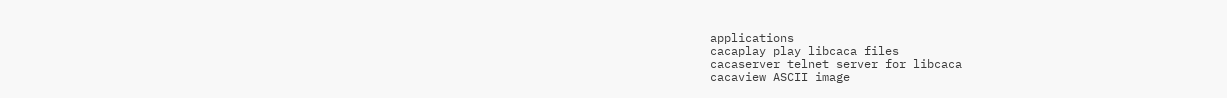applications
cacaplay play libcaca files
cacaserver telnet server for libcaca
cacaview ASCII image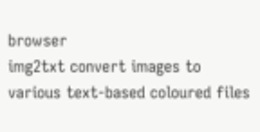browser
img2txt convert images to various text-based coloured files